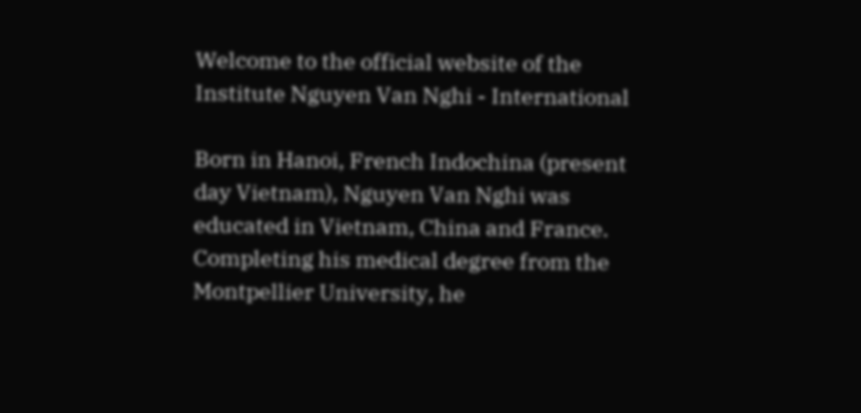Welcome to the official website of the Institute Nguyen Van Nghi - International

Born in Hanoi, French Indochina (present day Vietnam), Nguyen Van Nghi was educated in Vietnam, China and France. Completing his medical degree from the Montpellier University, he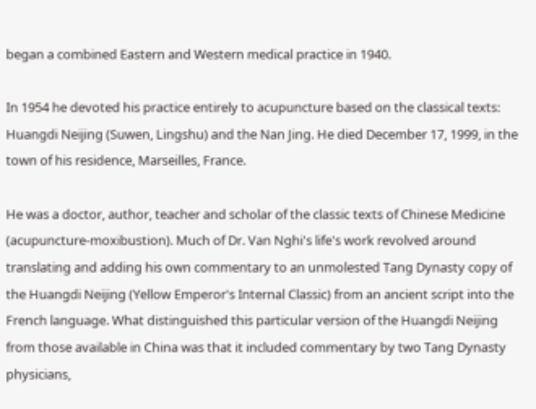began a combined Eastern and Western medical practice in 1940.

In 1954 he devoted his practice entirely to acupuncture based on the classical texts: Huangdi Neijing (Suwen, Lingshu) and the Nan Jing. He died December 17, 1999, in the town of his residence, Marseilles, France.

He was a doctor, author, teacher and scholar of the classic texts of Chinese Medicine (acupuncture-moxibustion). Much of Dr. Van Nghi's life's work revolved around translating and adding his own commentary to an unmolested Tang Dynasty copy of the Huangdi Neijing (Yellow Emperor's Internal Classic) from an ancient script into the French language. What distinguished this particular version of the Huangdi Neijing from those available in China was that it included commentary by two Tang Dynasty physicians,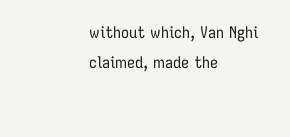without which, Van Nghi claimed, made the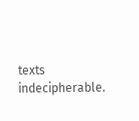texts indecipherable.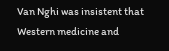Van Nghi was insistent that Western medicine and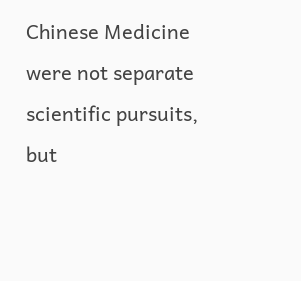Chinese Medicine were not separate scientific pursuits, but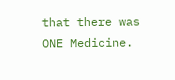that there was ONE Medicine.